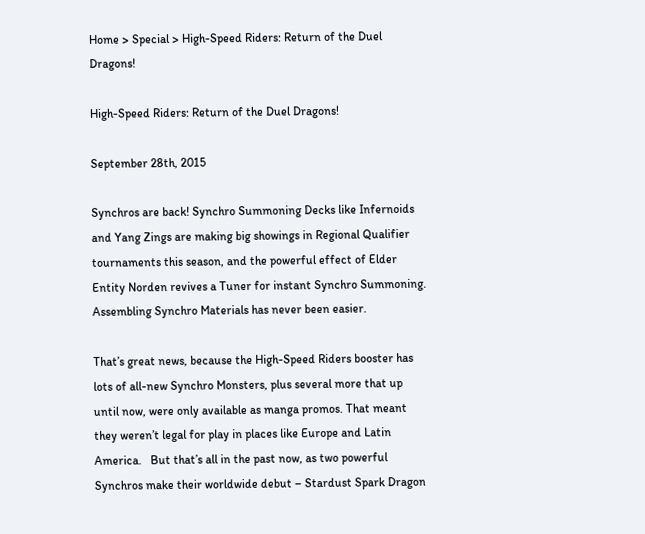Home > Special > High-Speed Riders: Return of the Duel Dragons!

High-Speed Riders: Return of the Duel Dragons!

September 28th, 2015

Synchros are back! Synchro Summoning Decks like Infernoids and Yang Zings are making big showings in Regional Qualifier tournaments this season, and the powerful effect of Elder Entity Norden revives a Tuner for instant Synchro Summoning. Assembling Synchro Materials has never been easier.

That’s great news, because the High-Speed Riders booster has lots of all-new Synchro Monsters, plus several more that up until now, were only available as manga promos. That meant they weren’t legal for play in places like Europe and Latin America.   But that’s all in the past now, as two powerful Synchros make their worldwide debut – Stardust Spark Dragon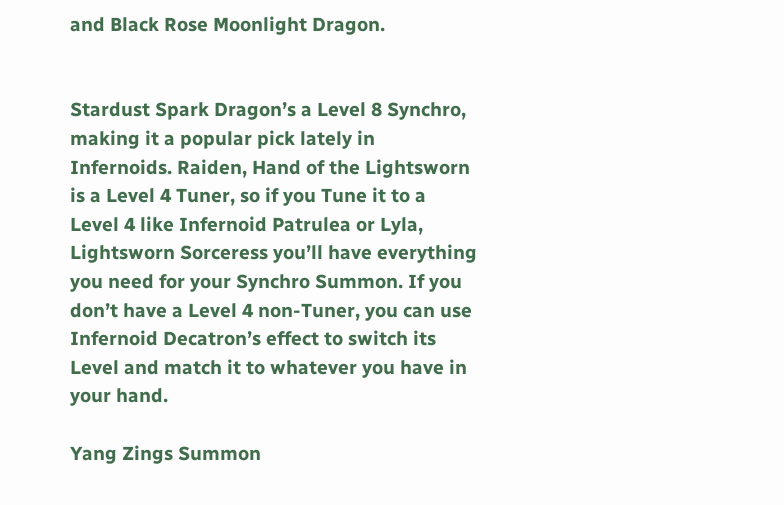and Black Rose Moonlight Dragon.


Stardust Spark Dragon’s a Level 8 Synchro, making it a popular pick lately in Infernoids. Raiden, Hand of the Lightsworn is a Level 4 Tuner, so if you Tune it to a Level 4 like Infernoid Patrulea or Lyla, Lightsworn Sorceress you’ll have everything you need for your Synchro Summon. If you don’t have a Level 4 non-Tuner, you can use Infernoid Decatron’s effect to switch its Level and match it to whatever you have in your hand.

Yang Zings Summon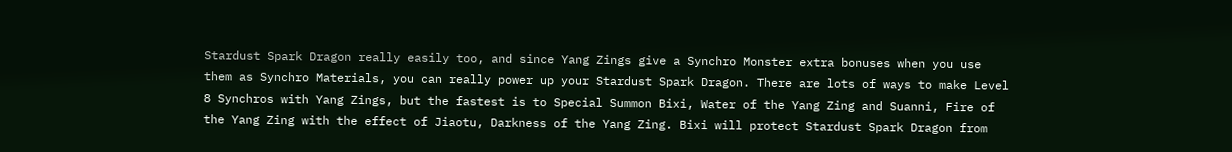Stardust Spark Dragon really easily too, and since Yang Zings give a Synchro Monster extra bonuses when you use them as Synchro Materials, you can really power up your Stardust Spark Dragon. There are lots of ways to make Level 8 Synchros with Yang Zings, but the fastest is to Special Summon Bixi, Water of the Yang Zing and Suanni, Fire of the Yang Zing with the effect of Jiaotu, Darkness of the Yang Zing. Bixi will protect Stardust Spark Dragon from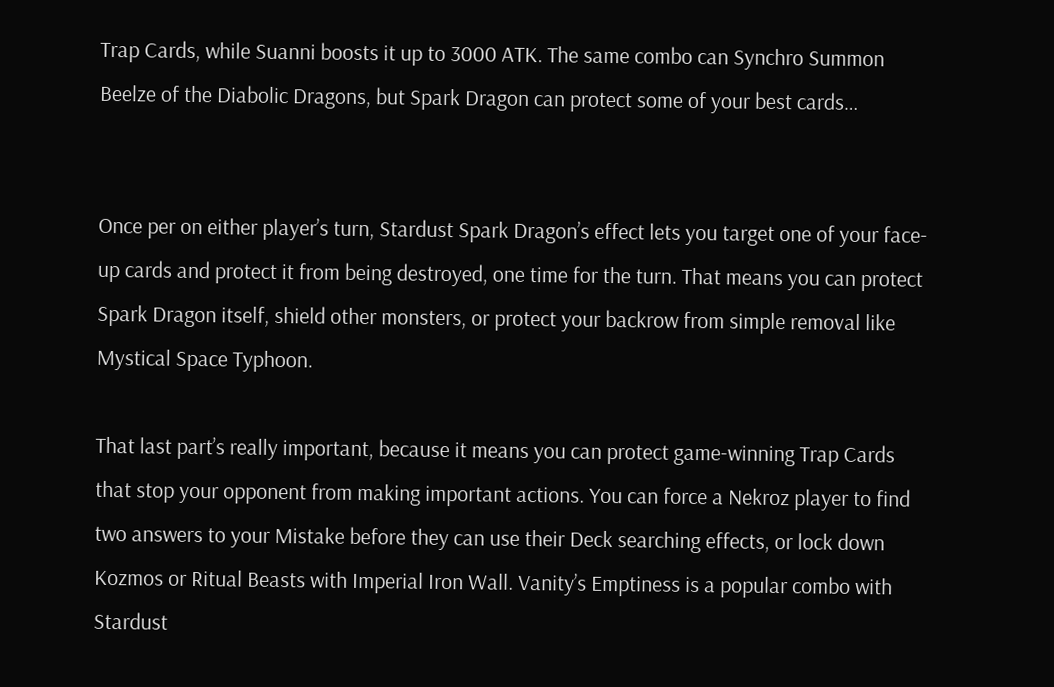Trap Cards, while Suanni boosts it up to 3000 ATK. The same combo can Synchro Summon Beelze of the Diabolic Dragons, but Spark Dragon can protect some of your best cards…


Once per on either player’s turn, Stardust Spark Dragon’s effect lets you target one of your face-up cards and protect it from being destroyed, one time for the turn. That means you can protect Spark Dragon itself, shield other monsters, or protect your backrow from simple removal like Mystical Space Typhoon.

That last part’s really important, because it means you can protect game-winning Trap Cards that stop your opponent from making important actions. You can force a Nekroz player to find two answers to your Mistake before they can use their Deck searching effects, or lock down Kozmos or Ritual Beasts with Imperial Iron Wall. Vanity’s Emptiness is a popular combo with Stardust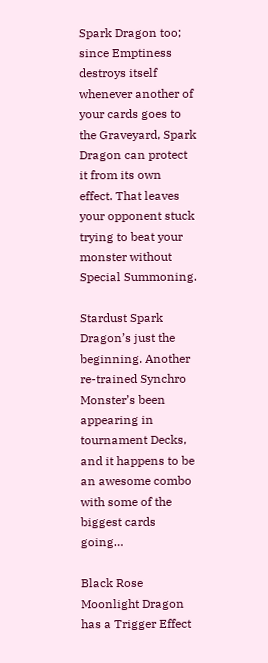Spark Dragon too; since Emptiness destroys itself whenever another of your cards goes to the Graveyard, Spark Dragon can protect it from its own effect. That leaves your opponent stuck trying to beat your monster without Special Summoning.

Stardust Spark Dragon’s just the beginning. Another re-trained Synchro Monster’s been appearing in tournament Decks, and it happens to be an awesome combo with some of the biggest cards going…

Black Rose Moonlight Dragon
has a Trigger Effect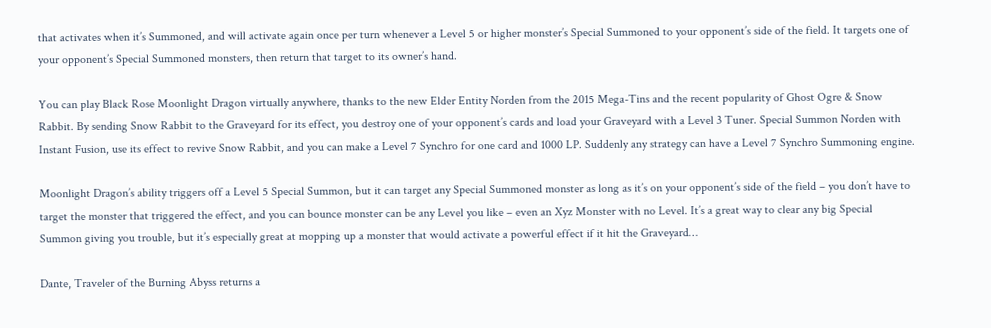that activates when it’s Summoned, and will activate again once per turn whenever a Level 5 or higher monster’s Special Summoned to your opponent’s side of the field. It targets one of your opponent’s Special Summoned monsters, then return that target to its owner’s hand.

You can play Black Rose Moonlight Dragon virtually anywhere, thanks to the new Elder Entity Norden from the 2015 Mega-Tins and the recent popularity of Ghost Ogre & Snow Rabbit. By sending Snow Rabbit to the Graveyard for its effect, you destroy one of your opponent’s cards and load your Graveyard with a Level 3 Tuner. Special Summon Norden with Instant Fusion, use its effect to revive Snow Rabbit, and you can make a Level 7 Synchro for one card and 1000 LP. Suddenly any strategy can have a Level 7 Synchro Summoning engine.

Moonlight Dragon’s ability triggers off a Level 5 Special Summon, but it can target any Special Summoned monster as long as it’s on your opponent’s side of the field – you don’t have to target the monster that triggered the effect, and you can bounce monster can be any Level you like – even an Xyz Monster with no Level. It’s a great way to clear any big Special Summon giving you trouble, but it’s especially great at mopping up a monster that would activate a powerful effect if it hit the Graveyard…

Dante, Traveler of the Burning Abyss returns a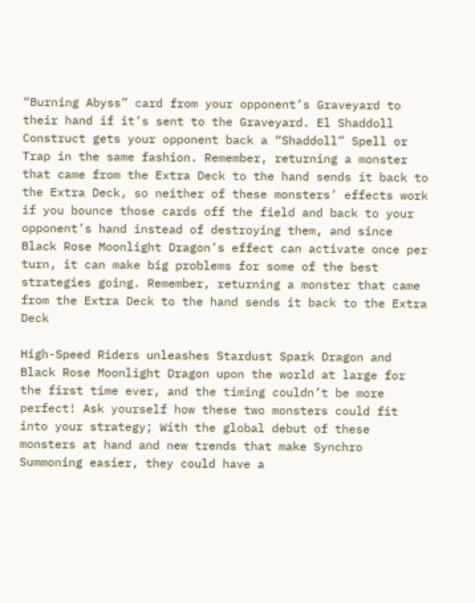“Burning Abyss” card from your opponent’s Graveyard to their hand if it’s sent to the Graveyard. El Shaddoll Construct gets your opponent back a “Shaddoll” Spell or Trap in the same fashion. Remember, returning a monster that came from the Extra Deck to the hand sends it back to the Extra Deck, so neither of these monsters’ effects work if you bounce those cards off the field and back to your opponent’s hand instead of destroying them, and since Black Rose Moonlight Dragon’s effect can activate once per turn, it can make big problems for some of the best strategies going. Remember, returning a monster that came from the Extra Deck to the hand sends it back to the Extra Deck

High-Speed Riders unleashes Stardust Spark Dragon and Black Rose Moonlight Dragon upon the world at large for the first time ever, and the timing couldn’t be more perfect! Ask yourself how these two monsters could fit into your strategy; With the global debut of these monsters at hand and new trends that make Synchro Summoning easier, they could have a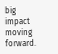big impact moving forward.